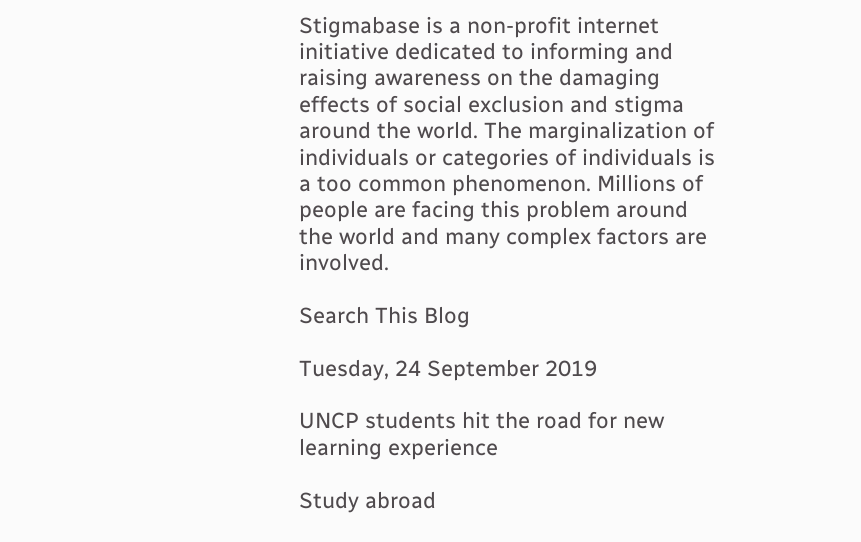Stigmabase is a non-profit internet initiative dedicated to informing and raising awareness on the damaging effects of social exclusion and stigma around the world. The marginalization of individuals or categories of individuals is a too common phenomenon. Millions of people are facing this problem around the world and many complex factors are involved.

Search This Blog

Tuesday, 24 September 2019

UNCP students hit the road for new learning experience

Study abroad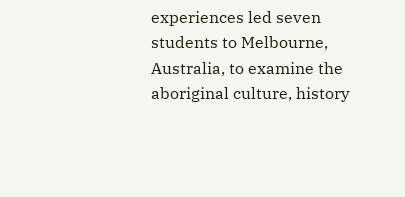experiences led seven students to Melbourne, Australia, to examine the aboriginal culture, history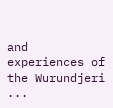and experiences of the Wurundjeri ...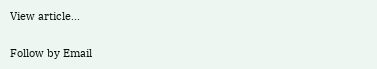View article...

Follow by Email